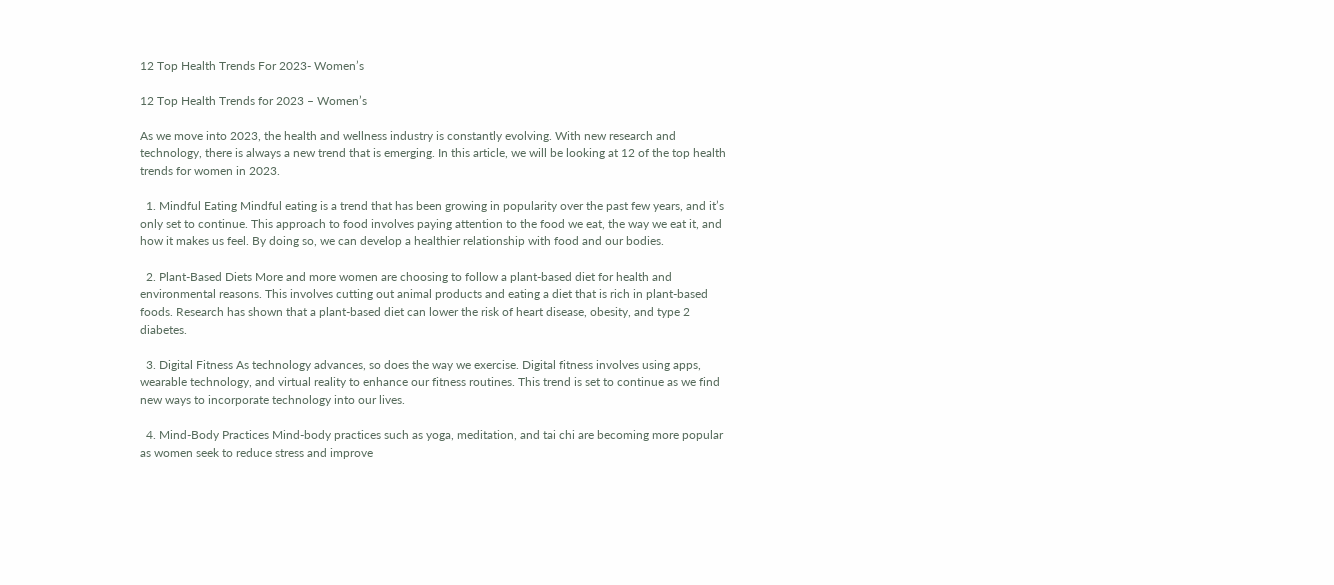12 Top Health Trends For 2023- Women’s

12 Top Health Trends for 2023 – Women’s

As we move into 2023, the health and wellness industry is constantly evolving. With new research and technology, there is always a new trend that is emerging. In this article, we will be looking at 12 of the top health trends for women in 2023.

  1. Mindful Eating Mindful eating is a trend that has been growing in popularity over the past few years, and it’s only set to continue. This approach to food involves paying attention to the food we eat, the way we eat it, and how it makes us feel. By doing so, we can develop a healthier relationship with food and our bodies.

  2. Plant-Based Diets More and more women are choosing to follow a plant-based diet for health and environmental reasons. This involves cutting out animal products and eating a diet that is rich in plant-based foods. Research has shown that a plant-based diet can lower the risk of heart disease, obesity, and type 2 diabetes.

  3. Digital Fitness As technology advances, so does the way we exercise. Digital fitness involves using apps, wearable technology, and virtual reality to enhance our fitness routines. This trend is set to continue as we find new ways to incorporate technology into our lives.

  4. Mind-Body Practices Mind-body practices such as yoga, meditation, and tai chi are becoming more popular as women seek to reduce stress and improve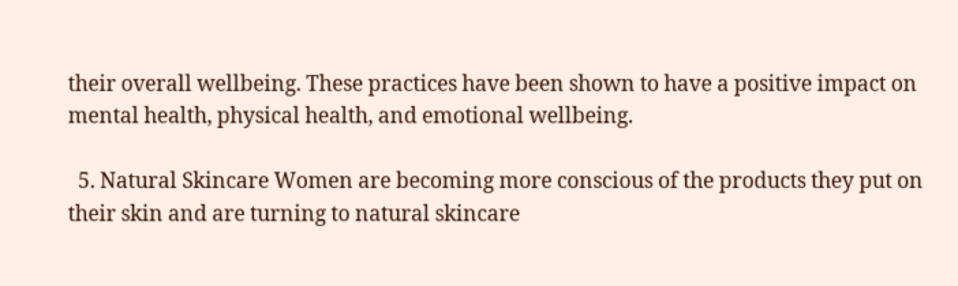their overall wellbeing. These practices have been shown to have a positive impact on mental health, physical health, and emotional wellbeing.

  5. Natural Skincare Women are becoming more conscious of the products they put on their skin and are turning to natural skincare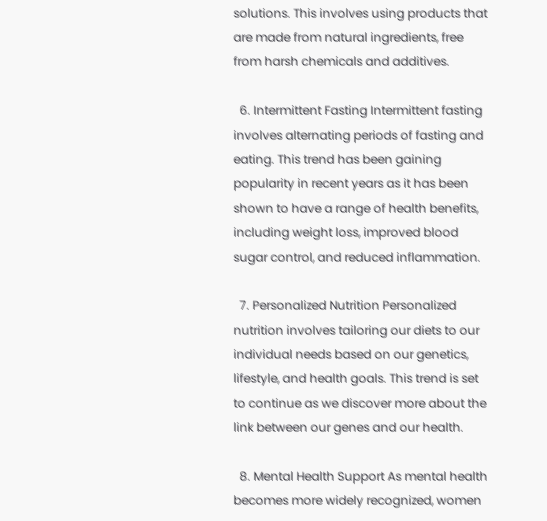solutions. This involves using products that are made from natural ingredients, free from harsh chemicals and additives.

  6. Intermittent Fasting Intermittent fasting involves alternating periods of fasting and eating. This trend has been gaining popularity in recent years as it has been shown to have a range of health benefits, including weight loss, improved blood sugar control, and reduced inflammation.

  7. Personalized Nutrition Personalized nutrition involves tailoring our diets to our individual needs based on our genetics, lifestyle, and health goals. This trend is set to continue as we discover more about the link between our genes and our health.

  8. Mental Health Support As mental health becomes more widely recognized, women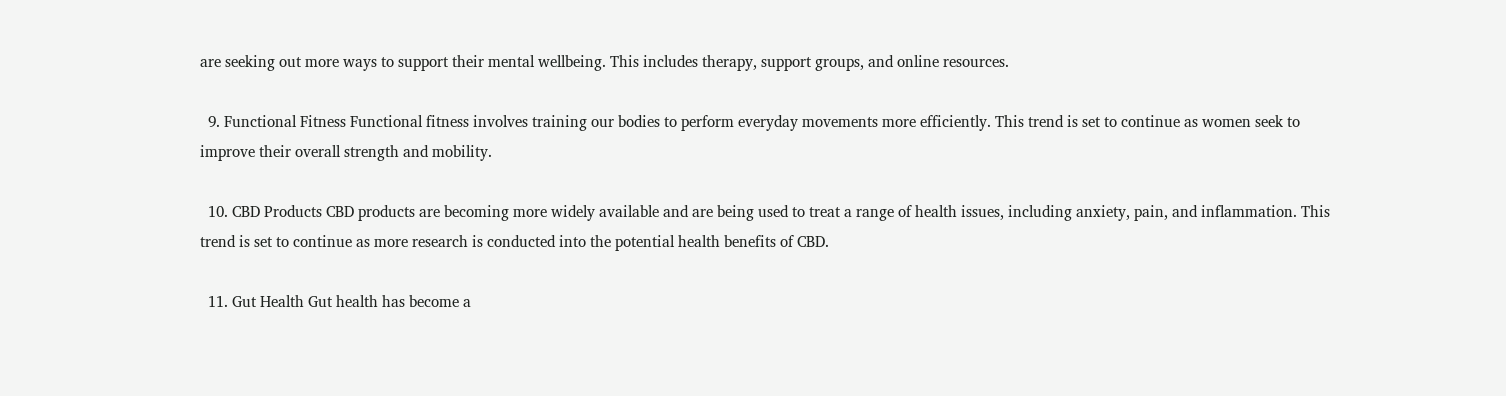are seeking out more ways to support their mental wellbeing. This includes therapy, support groups, and online resources.

  9. Functional Fitness Functional fitness involves training our bodies to perform everyday movements more efficiently. This trend is set to continue as women seek to improve their overall strength and mobility.

  10. CBD Products CBD products are becoming more widely available and are being used to treat a range of health issues, including anxiety, pain, and inflammation. This trend is set to continue as more research is conducted into the potential health benefits of CBD.

  11. Gut Health Gut health has become a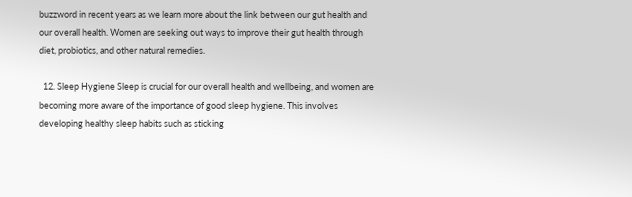buzzword in recent years as we learn more about the link between our gut health and our overall health. Women are seeking out ways to improve their gut health through diet, probiotics, and other natural remedies.

  12. Sleep Hygiene Sleep is crucial for our overall health and wellbeing, and women are becoming more aware of the importance of good sleep hygiene. This involves developing healthy sleep habits such as sticking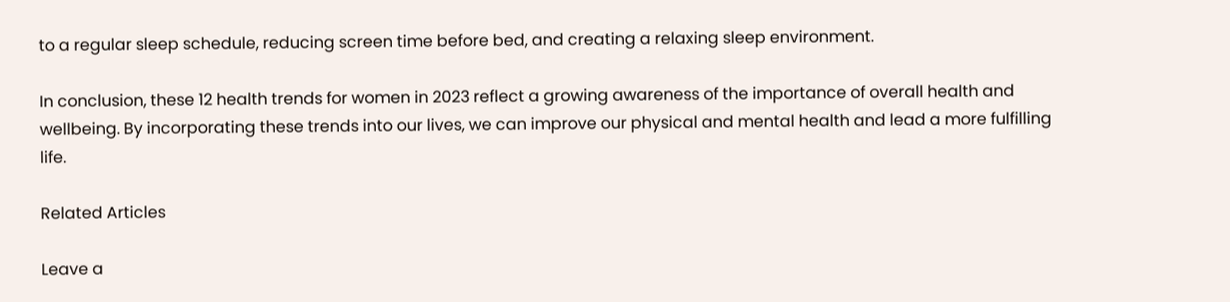to a regular sleep schedule, reducing screen time before bed, and creating a relaxing sleep environment.

In conclusion, these 12 health trends for women in 2023 reflect a growing awareness of the importance of overall health and wellbeing. By incorporating these trends into our lives, we can improve our physical and mental health and lead a more fulfilling life.

Related Articles

Leave a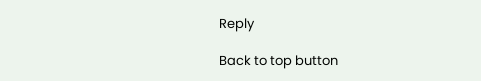Reply

Back to top button